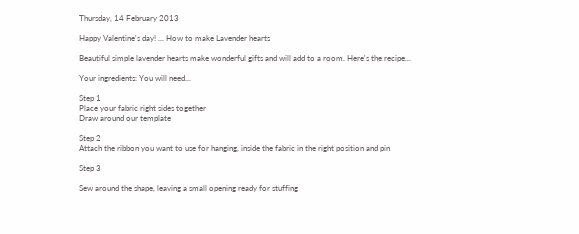Thursday, 14 February 2013

Happy Valentine's day! ... How to make Lavender hearts

Beautiful simple lavender hearts make wonderful gifts and will add to a room. Here's the recipe...

Your ingredients: You will need...

Step 1
Place your fabric right sides together
Draw around our template

Step 2
Attach the ribbon you want to use for hanging, inside the fabric in the right position and pin

Step 3

Sew around the shape, leaving a small opening ready for stuffing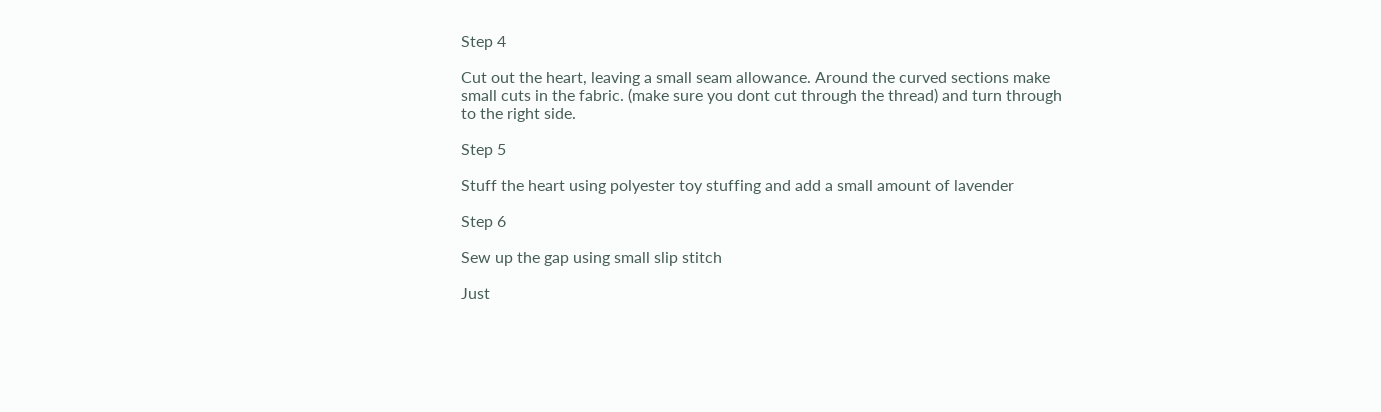Step 4

Cut out the heart, leaving a small seam allowance. Around the curved sections make small cuts in the fabric. (make sure you dont cut through the thread) and turn through to the right side.

Step 5

Stuff the heart using polyester toy stuffing and add a small amount of lavender

Step 6

Sew up the gap using small slip stitch

Just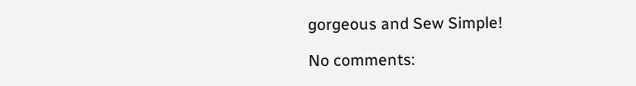gorgeous and Sew Simple!

No comments: